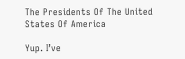The Presidents Of The United States Of America

Yup. I’ve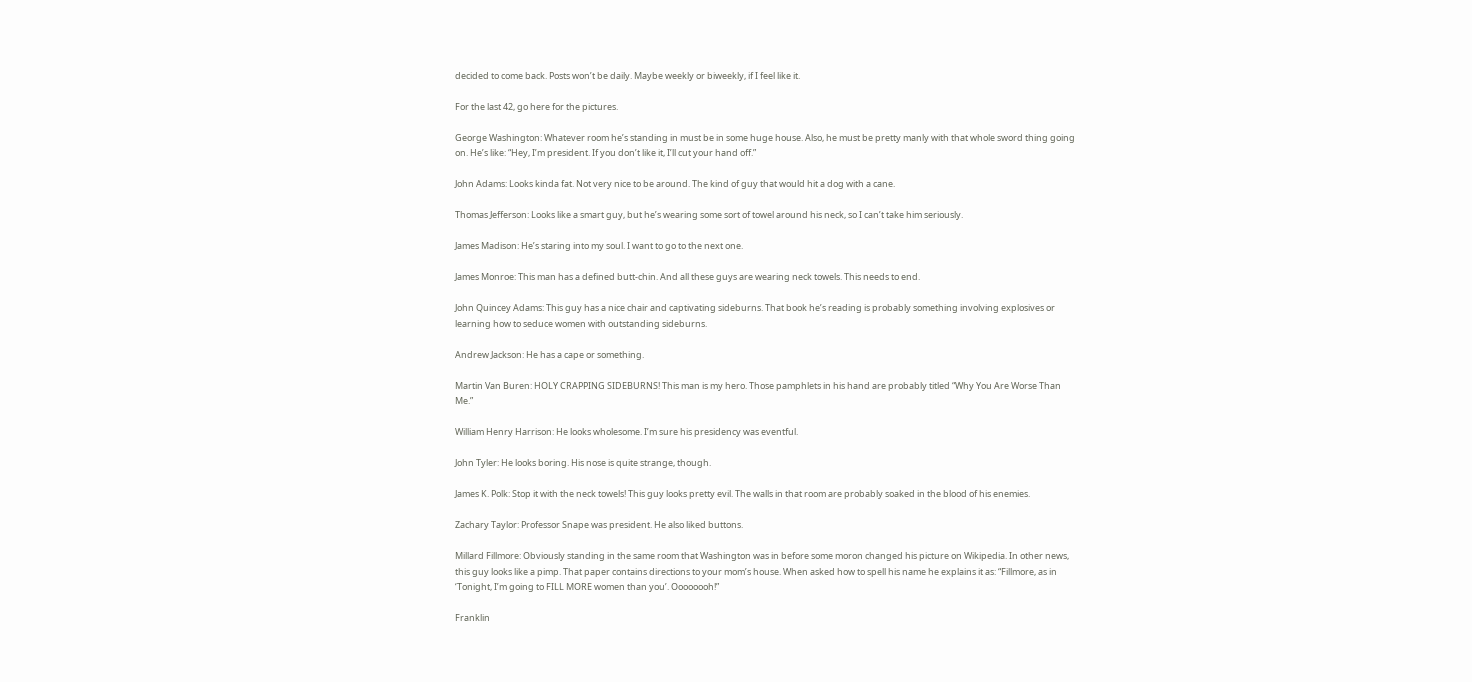decided to come back. Posts won’t be daily. Maybe weekly or biweekly, if I feel like it.

For the last 42, go here for the pictures.

George Washington: Whatever room he’s standing in must be in some huge house. Also, he must be pretty manly with that whole sword thing going on. He’s like: “Hey, I’m president. If you don’t like it, I’ll cut your hand off.”

John Adams: Looks kinda fat. Not very nice to be around. The kind of guy that would hit a dog with a cane.

Thomas Jefferson: Looks like a smart guy, but he’s wearing some sort of towel around his neck, so I can’t take him seriously.

James Madison: He’s staring into my soul. I want to go to the next one.

James Monroe: This man has a defined butt-chin. And all these guys are wearing neck towels. This needs to end.

John Quincey Adams: This guy has a nice chair and captivating sideburns. That book he’s reading is probably something involving explosives or learning how to seduce women with outstanding sideburns.

Andrew Jackson: He has a cape or something.

Martin Van Buren: HOLY CRAPPING SIDEBURNS! This man is my hero. Those pamphlets in his hand are probably titled “Why You Are Worse Than Me.”

William Henry Harrison: He looks wholesome. I’m sure his presidency was eventful.

John Tyler: He looks boring. His nose is quite strange, though.

James K. Polk: Stop it with the neck towels! This guy looks pretty evil. The walls in that room are probably soaked in the blood of his enemies.

Zachary Taylor: Professor Snape was president. He also liked buttons.

Millard Fillmore: Obviously standing in the same room that Washington was in before some moron changed his picture on Wikipedia. In other news, this guy looks like a pimp. That paper contains directions to your mom’s house. When asked how to spell his name he explains it as: “Fillmore, as in ‘Tonight, I’m going to FILL MORE women than you’. Oooooooh!”

Franklin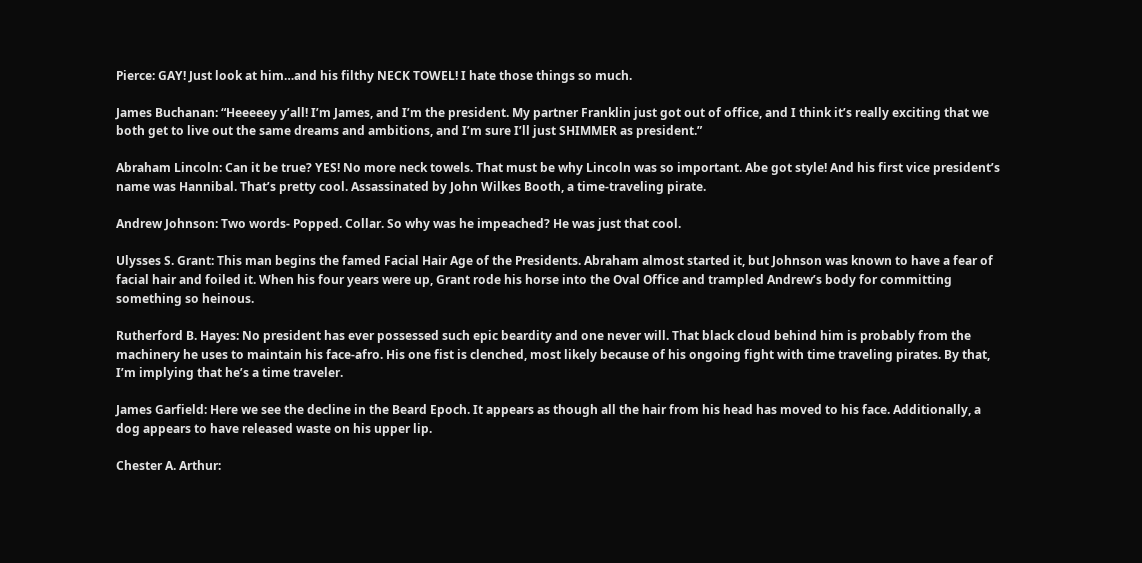Pierce: GAY! Just look at him…and his filthy NECK TOWEL! I hate those things so much.

James Buchanan: “Heeeeey y’all! I’m James, and I’m the president. My partner Franklin just got out of office, and I think it’s really exciting that we both get to live out the same dreams and ambitions, and I’m sure I’ll just SHIMMER as president.”

Abraham Lincoln: Can it be true? YES! No more neck towels. That must be why Lincoln was so important. Abe got style! And his first vice president’s name was Hannibal. That’s pretty cool. Assassinated by John Wilkes Booth, a time-traveling pirate.

Andrew Johnson: Two words- Popped. Collar. So why was he impeached? He was just that cool.

Ulysses S. Grant: This man begins the famed Facial Hair Age of the Presidents. Abraham almost started it, but Johnson was known to have a fear of facial hair and foiled it. When his four years were up, Grant rode his horse into the Oval Office and trampled Andrew’s body for committing something so heinous.

Rutherford B. Hayes: No president has ever possessed such epic beardity and one never will. That black cloud behind him is probably from the machinery he uses to maintain his face-afro. His one fist is clenched, most likely because of his ongoing fight with time traveling pirates. By that, I’m implying that he’s a time traveler.

James Garfield: Here we see the decline in the Beard Epoch. It appears as though all the hair from his head has moved to his face. Additionally, a dog appears to have released waste on his upper lip.

Chester A. Arthur: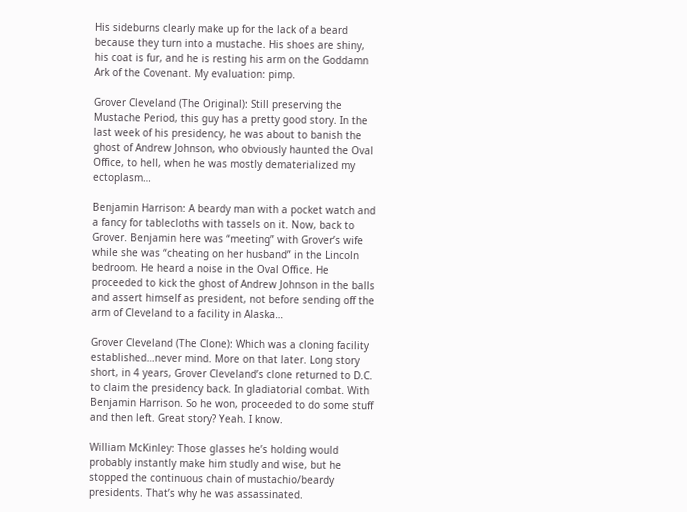His sideburns clearly make up for the lack of a beard because they turn into a mustache. His shoes are shiny, his coat is fur, and he is resting his arm on the Goddamn Ark of the Covenant. My evaluation: pimp.

Grover Cleveland (The Original): Still preserving the Mustache Period, this guy has a pretty good story. In the last week of his presidency, he was about to banish the ghost of Andrew Johnson, who obviously haunted the Oval Office, to hell, when he was mostly dematerialized my ectoplasm…

Benjamin Harrison: A beardy man with a pocket watch and a fancy for tablecloths with tassels on it. Now, back to Grover. Benjamin here was “meeting” with Grover’s wife while she was “cheating on her husband” in the Lincoln bedroom. He heard a noise in the Oval Office. He proceeded to kick the ghost of Andrew Johnson in the balls and assert himself as president, not before sending off the arm of Cleveland to a facility in Alaska…

Grover Cleveland (The Clone): Which was a cloning facility established…never mind. More on that later. Long story short, in 4 years, Grover Cleveland’s clone returned to D.C. to claim the presidency back. In gladiatorial combat. With Benjamin Harrison. So he won, proceeded to do some stuff and then left. Great story? Yeah. I know.

William McKinley: Those glasses he’s holding would probably instantly make him studly and wise, but he stopped the continuous chain of mustachio/beardy presidents. That’s why he was assassinated.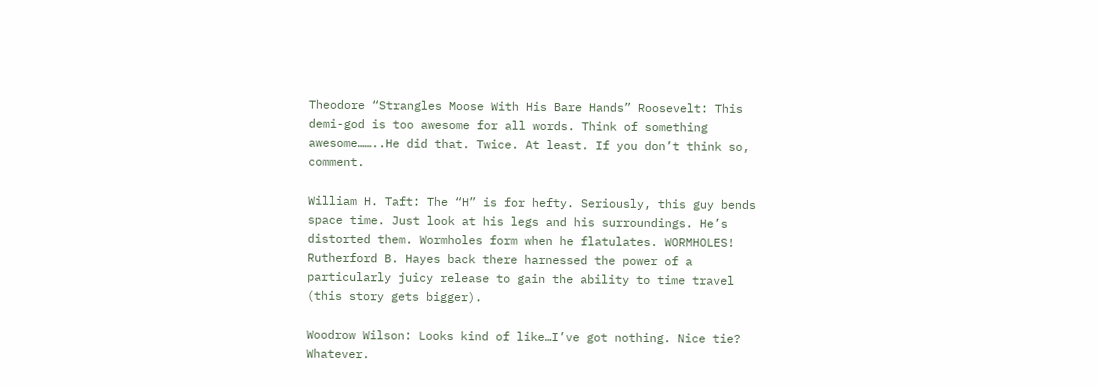Theodore “Strangles Moose With His Bare Hands” Roosevelt: This demi-god is too awesome for all words. Think of something awesome……..He did that. Twice. At least. If you don’t think so, comment.

William H. Taft: The “H” is for hefty. Seriously, this guy bends space time. Just look at his legs and his surroundings. He’s distorted them. Wormholes form when he flatulates. WORMHOLES! Rutherford B. Hayes back there harnessed the power of a particularly juicy release to gain the ability to time travel (this story gets bigger).

Woodrow Wilson: Looks kind of like…I’ve got nothing. Nice tie? Whatever.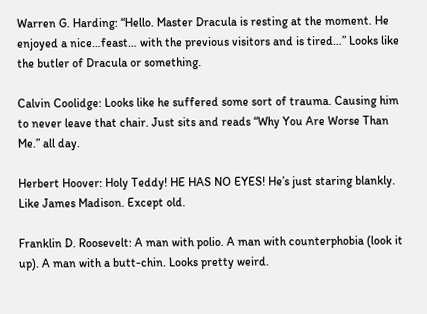Warren G. Harding: “Hello. Master Dracula is resting at the moment. He enjoyed a nice…feast… with the previous visitors and is tired…” Looks like the butler of Dracula or something.

Calvin Coolidge: Looks like he suffered some sort of trauma. Causing him to never leave that chair. Just sits and reads “Why You Are Worse Than Me.” all day.

Herbert Hoover: Holy Teddy! HE HAS NO EYES! He’s just staring blankly. Like James Madison. Except old.

Franklin D. Roosevelt: A man with polio. A man with counterphobia (look it up). A man with a butt-chin. Looks pretty weird.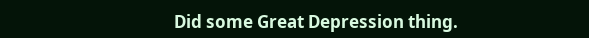Did some Great Depression thing.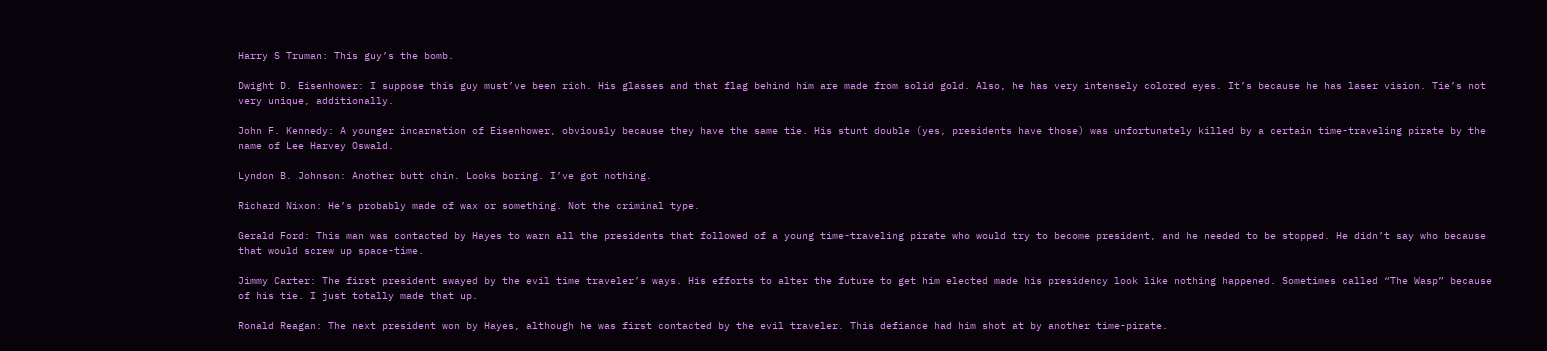Harry S Truman: This guy’s the bomb.

Dwight D. Eisenhower: I suppose this guy must’ve been rich. His glasses and that flag behind him are made from solid gold. Also, he has very intensely colored eyes. It’s because he has laser vision. Tie’s not very unique, additionally.

John F. Kennedy: A younger incarnation of Eisenhower, obviously because they have the same tie. His stunt double (yes, presidents have those) was unfortunately killed by a certain time-traveling pirate by the name of Lee Harvey Oswald.

Lyndon B. Johnson: Another butt chin. Looks boring. I’ve got nothing.

Richard Nixon: He’s probably made of wax or something. Not the criminal type.

Gerald Ford: This man was contacted by Hayes to warn all the presidents that followed of a young time-traveling pirate who would try to become president, and he needed to be stopped. He didn’t say who because that would screw up space-time.

Jimmy Carter: The first president swayed by the evil time traveler’s ways. His efforts to alter the future to get him elected made his presidency look like nothing happened. Sometimes called “The Wasp” because of his tie. I just totally made that up.

Ronald Reagan: The next president won by Hayes, although he was first contacted by the evil traveler. This defiance had him shot at by another time-pirate.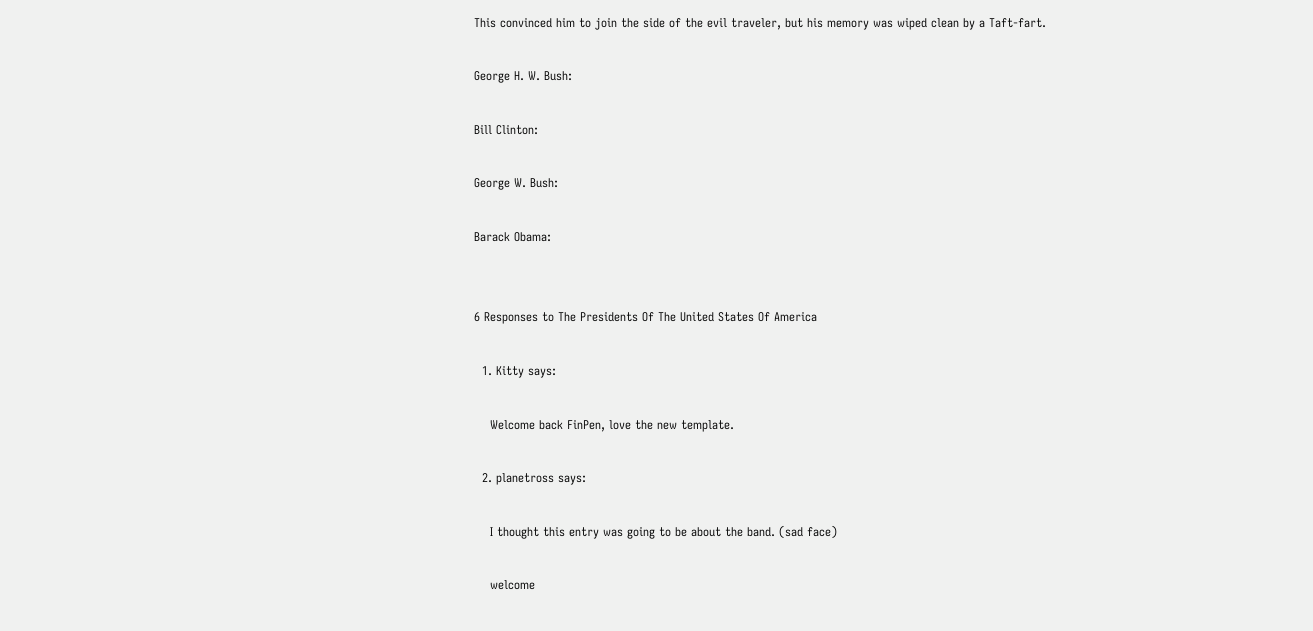This convinced him to join the side of the evil traveler, but his memory was wiped clean by a Taft-fart.

George H. W. Bush:

Bill Clinton:

George W. Bush:

Barack Obama:


6 Responses to The Presidents Of The United States Of America

  1. Kitty says:

    Welcome back FinPen, love the new template.

  2. planetross says:

    I thought this entry was going to be about the band. (sad face)

    welcome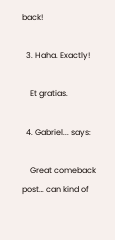back!

  3. Haha. Exactly!

    Et gratias.

  4. Gabriel... says:

    Great comeback post… can kind of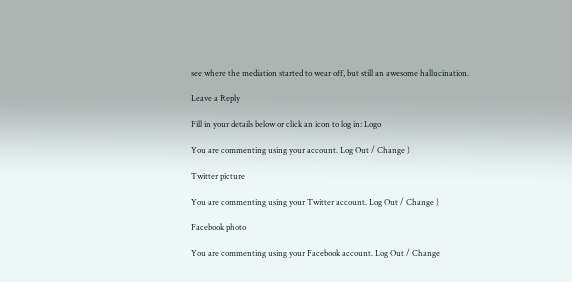see where the mediation started to wear off, but still an awesome hallucination.

Leave a Reply

Fill in your details below or click an icon to log in: Logo

You are commenting using your account. Log Out / Change )

Twitter picture

You are commenting using your Twitter account. Log Out / Change )

Facebook photo

You are commenting using your Facebook account. Log Out / Change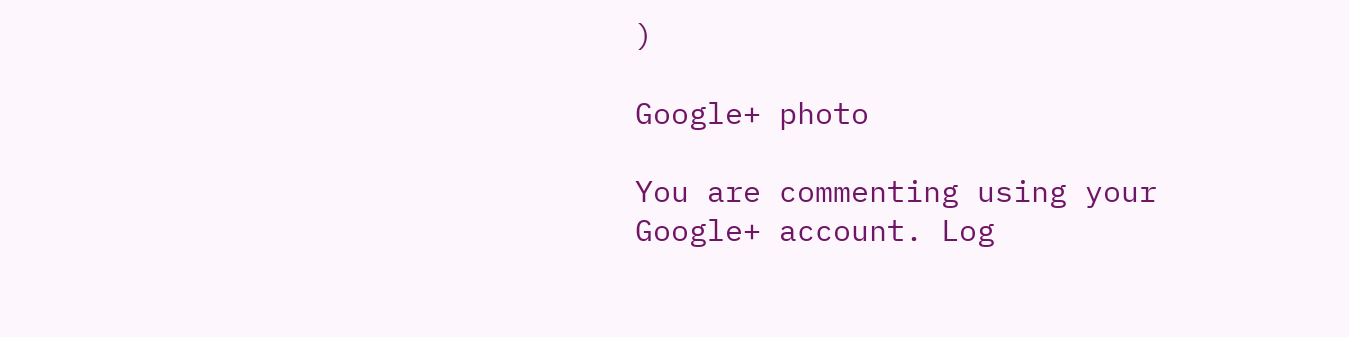)

Google+ photo

You are commenting using your Google+ account. Log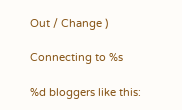Out / Change )

Connecting to %s

%d bloggers like this: